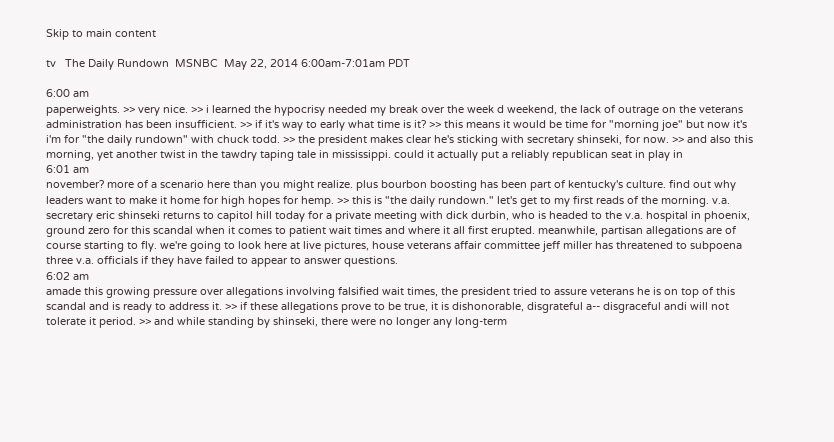Skip to main content

tv   The Daily Rundown  MSNBC  May 22, 2014 6:00am-7:01am PDT

6:00 am
paperweights. >> very nice. >> i learned the hypocrisy needed my break over the week d weekend, the lack of outrage on the veterans administration has been insufficient. >> if it's way to early what time is it? >> this means it would be time for "morning joe" but now it's i'm for "the daily rundown" with chuck todd. >> the president makes clear he's sticking with secretary shinseki, for now. >> and also this morning, yet another twist in the tawdry taping tale in mississippi. could it actually put a reliably republican seat in play in
6:01 am
november? more of a scenario here than you might realize. plus bourbon boosting has been part of kentucky's culture. find out why leaders want to make it home for high hopes for hemp. >> this is "the daily rundown." let's get to my first reads of the morning. v.a. secretary eric shinseki returns to capitol hill today for a private meeting with dick durbin, who is headed to the v.a. hospital in phoenix, ground zero for this scandal when it comes to patient wait times and where it all first erupted. meanwhile, partisan allegations are of course starting to fly. we're going to look here at live pictures, house veterans affair committee jeff miller has threatened to subpoena three v.a. officials if they have failed to appear to answer questions.
6:02 am
amade this growing pressure over allegations involving falsified wait times, the president tried to assure veterans he is on top of this scandal and is ready to address it. >> if these allegations prove to be true, it is dishonorable, disgrateful a-- disgraceful andi will not tolerate it period. >> and while standing by shinseki, there were no longer any long-term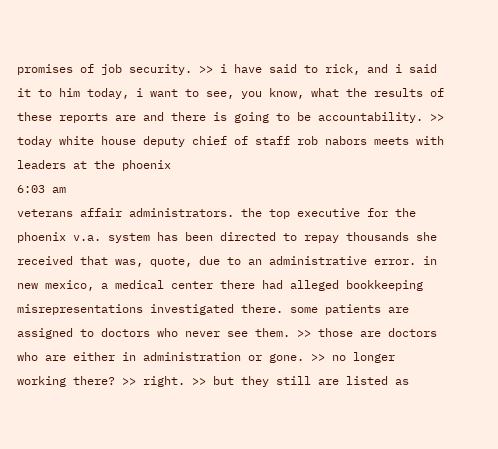promises of job security. >> i have said to rick, and i said it to him today, i want to see, you know, what the results of these reports are and there is going to be accountability. >> today white house deputy chief of staff rob nabors meets with leaders at the phoenix
6:03 am
veterans affair administrators. the top executive for the phoenix v.a. system has been directed to repay thousands she received that was, quote, due to an administrative error. in new mexico, a medical center there had alleged bookkeeping misrepresentations investigated there. some patients are assigned to doctors who never see them. >> those are doctors who are either in administration or gone. >> no longer working there? >> right. >> but they still are listed as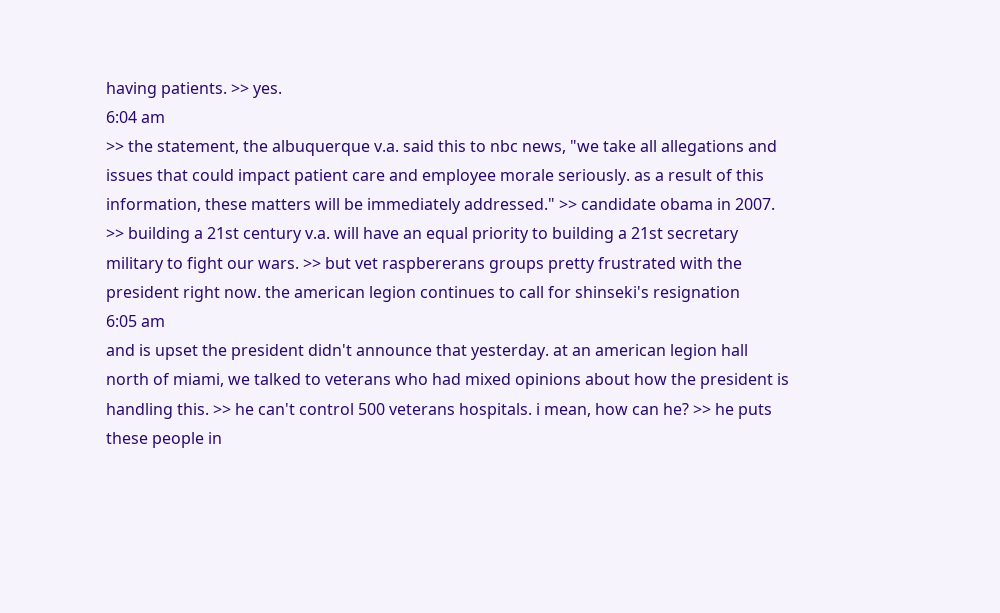having patients. >> yes.
6:04 am
>> the statement, the albuquerque v.a. said this to nbc news, "we take all allegations and issues that could impact patient care and employee morale seriously. as a result of this information, these matters will be immediately addressed." >> candidate obama in 2007. >> building a 21st century v.a. will have an equal priority to building a 21st secretary military to fight our wars. >> but vet raspbererans groups pretty frustrated with the president right now. the american legion continues to call for shinseki's resignation
6:05 am
and is upset the president didn't announce that yesterday. at an american legion hall north of miami, we talked to veterans who had mixed opinions about how the president is handling this. >> he can't control 500 veterans hospitals. i mean, how can he? >> he puts these people in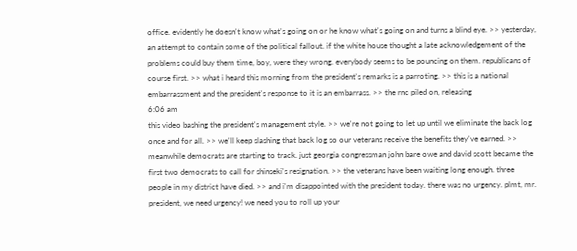office. evidently he doesn't know what's going on or he know what's going on and turns a blind eye. >> yesterday, an attempt to contain some of the political fallout. if the white house thought a late acknowledgement of the problems could buy them time, boy, were they wrong. everybody seems to be pouncing on them. republicans of course first. >> what i heard this morning from the president's remarks is a parroting. >> this is a national embarrassment and the president's response to it is an embarrass. >> the rnc piled on, releasing
6:06 am
this video bashing the president's management style. >> we're not going to let up until we eliminate the back log once and for all. >> we'll keep slashing that back log so our veterans receive the benefits they've earned. >> meanwhile democrats are starting to track. just georgia congressman john bare owe and david scott became the first two democrats to call for shinseki's resignation. >> the veterans have been waiting long enough. three people in my district have died. >> and i'm disappointed with the president today. there was no urgency. plmt, mr. president, we need urgency! we need you to roll up your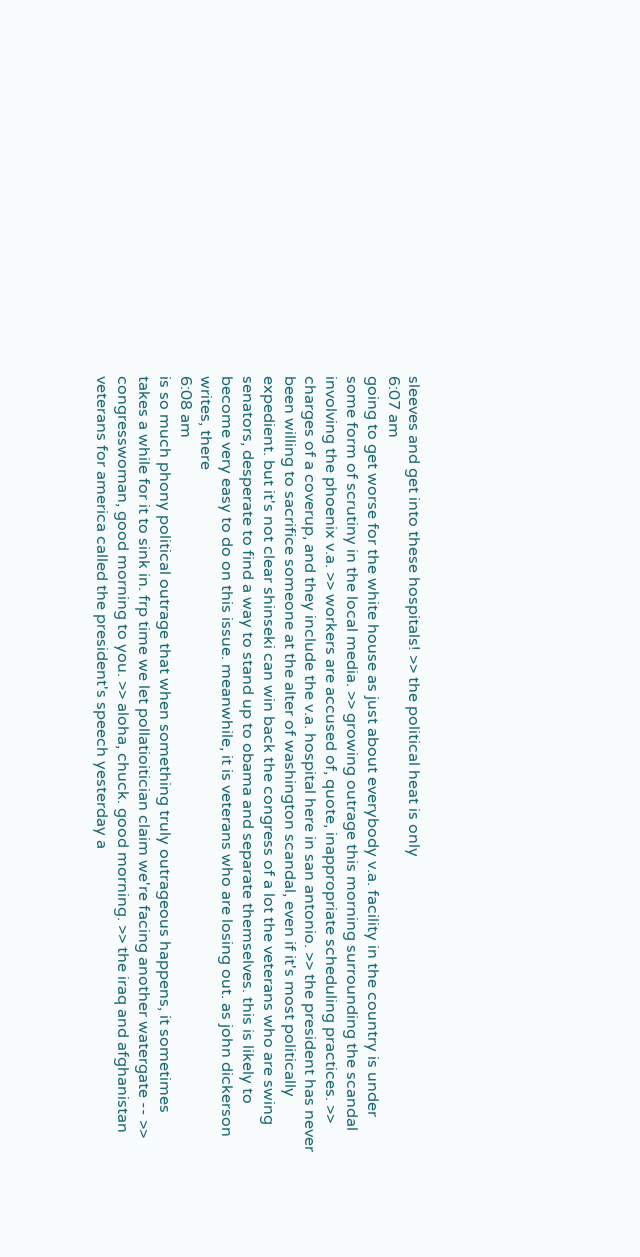sleeves and get into these hospitals! >> the political heat is only
6:07 am
going to get worse for the white house as just about everybody v.a. facility in the country is under some form of scrutiny in the local media. >> growing outrage this morning surrounding the scandal involving the phoenix v.a. >> workers are accused of, quote, inappropriate scheduling practices. >> charges of a coverup, and they include the v.a. hospital here in san antonio. >> the president has never been willing to sacrifice someone at the alter of washington scandal, even if it's most politically expedient. but it's not clear shinseki can win back the congress of a lot the veterans who are swing senators, desperate to find a way to stand up to obama and separate themselves. this is likely to become very easy to do on this issue. meanwhile, it is veterans who are losing out. as john dickerson writes, there
6:08 am
is so much phony political outrage that when something truly outrageous happens, it sometimes takes a while for it to sink in. frp time we let pollatioitician claim we're facing another watergate -- >> congresswoman, good morning to you. >> aloha, chuck. good morning. >> the iraq and afghanistan veterans for america called the president's speech yesterday a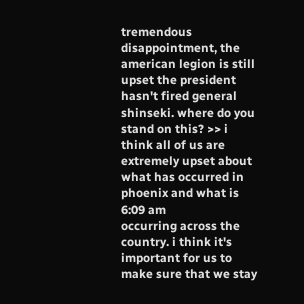tremendous disappointment, the american legion is still upset the president hasn't fired general shinseki. where do you stand on this? >> i think all of us are extremely upset about what has occurred in phoenix and what is
6:09 am
occurring across the country. i think it's important for us to make sure that we stay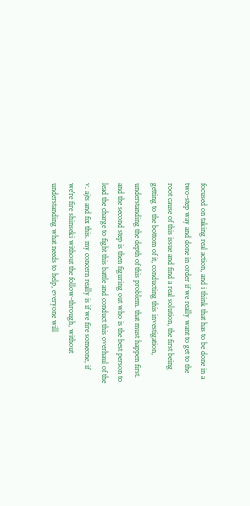focused on taking real action, and i think that has to be done in a two-step way and done in order if we really want to get to the root cause of this issue and find a real solution, the first being getting to the bottom of it, conducting this investigation, understanding the depth of this problem. that must happen first. and the second step is then figuring out who is the best person to lead the charge to fight this battle and conduct this overhaul of the v. ajts and fix this. my concern really is if we fire someone, if we're fire shinseki without the follow-through, without understanding what needs to help, everyone will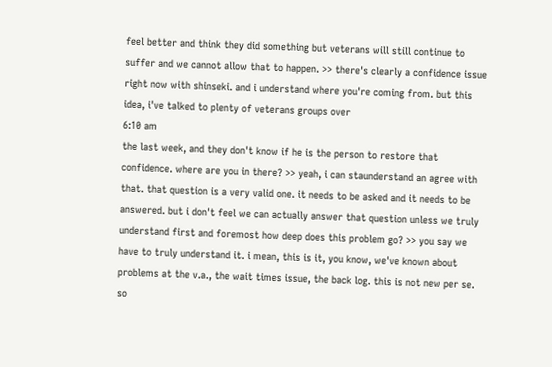feel better and think they did something but veterans will still continue to suffer and we cannot allow that to happen. >> there's clearly a confidence issue right now with shinseki. and i understand where you're coming from. but this idea, i've talked to plenty of veterans groups over
6:10 am
the last week, and they don't know if he is the person to restore that confidence. where are you in there? >> yeah, i can staunderstand an agree with that. that question is a very valid one. it needs to be asked and it needs to be answered. but i don't feel we can actually answer that question unless we truly understand first and foremost how deep does this problem go? >> you say we have to truly understand it. i mean, this is it, you know, we've known about problems at the v.a., the wait times issue, the back log. this is not new per se. so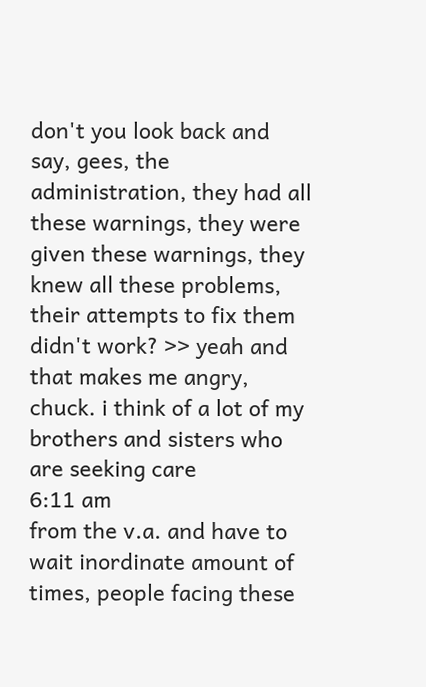don't you look back and say, gees, the administration, they had all these warnings, they were given these warnings, they knew all these problems, their attempts to fix them didn't work? >> yeah and that makes me angry, chuck. i think of a lot of my brothers and sisters who are seeking care
6:11 am
from the v.a. and have to wait inordinate amount of times, people facing these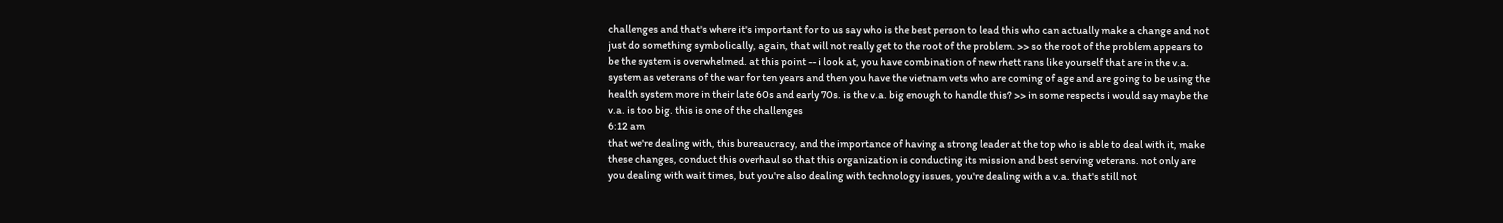challenges and that's where it's important for to us say who is the best person to lead this who can actually make a change and not just do something symbolically, again, that will not really get to the root of the problem. >> so the root of the problem appears to be the system is overwhelmed. at this point -- i look at, you have combination of new rhett rans like yourself that are in the v.a. system as veterans of the war for ten years and then you have the vietnam vets who are coming of age and are going to be using the health system more in their late 60s and early 70s. is the v.a. big enough to handle this? >> in some respects i would say maybe the v.a. is too big. this is one of the challenges
6:12 am
that we're dealing with, this bureaucracy, and the importance of having a strong leader at the top who is able to deal with it, make these changes, conduct this overhaul so that this organization is conducting its mission and best serving veterans. not only are you dealing with wait times, but you're also dealing with technology issues, you're dealing with a v.a. that's still not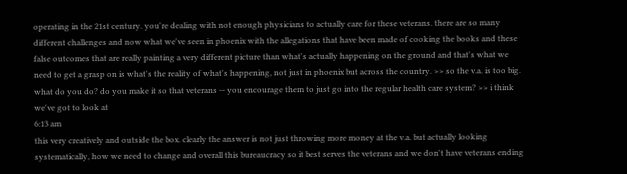operating in the 21st century. you're dealing with not enough physicians to actually care for these veterans. there are so many different challenges and now what we've seen in phoenix with the allegations that have been made of cooking the books and these false outcomes that are really painting a very different picture than what's actually happening on the ground and that's what we need to get a grasp on is what's the reality of what's happening, not just in phoenix but across the country. >> so the v.a. is too big. what do you do? do you make it so that veterans -- you encourage them to just go into the regular health care system? >> i think we've got to look at
6:13 am
this very creatively and outside the box. clearly the answer is not just throwing more money at the v.a. but actually looking systematically, how we need to change and overall this bureaucracy so it best serves the veterans and we don't have veterans ending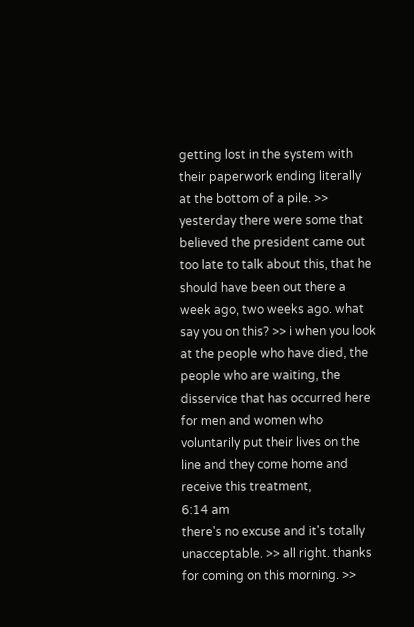getting lost in the system with their paperwork ending literally at the bottom of a pile. >> yesterday there were some that believed the president came out too late to talk about this, that he should have been out there a week ago, two weeks ago. what say you on this? >> i when you look at the people who have died, the people who are waiting, the disservice that has occurred here for men and women who voluntarily put their lives on the line and they come home and receive this treatment,
6:14 am
there's no excuse and it's totally unacceptable. >> all right. thanks for coming on this morning. >>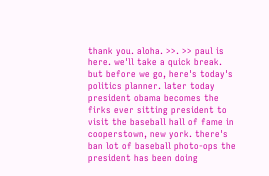thank you. aloha. >>. >> paul is here. we'll take a quick break. but before we go, here's today's politics planner. later today president obama becomes the firks ever sitting president to visit the baseball hall of fame in cooperstown, new york. there's ban lot of baseball photo-ops the president has been doing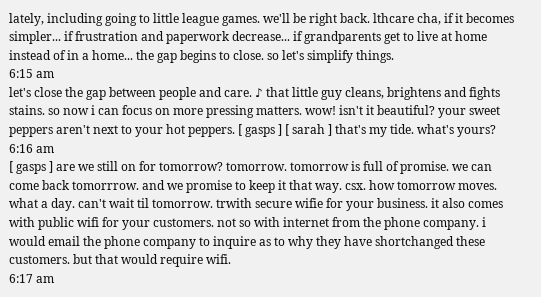lately, including going to little league games. we'll be right back. lthcare cha, if it becomes simpler... if frustration and paperwork decrease... if grandparents get to live at home instead of in a home... the gap begins to close. so let's simplify things.
6:15 am
let's close the gap between people and care. ♪ that little guy cleans, brightens and fights stains. so now i can focus on more pressing matters. wow! isn't it beautiful? your sweet peppers aren't next to your hot peppers. [ gasps ] [ sarah ] that's my tide. what's yours?
6:16 am
[ gasps ] are we still on for tomorrow? tomorrow. tomorrow is full of promise. we can come back tomorrrow. and we promise to keep it that way. csx. how tomorrow moves. what a day. can't wait til tomorrow. trwith secure wifie for your business. it also comes with public wifi for your customers. not so with internet from the phone company. i would email the phone company to inquire as to why they have shortchanged these customers. but that would require wifi.
6:17 am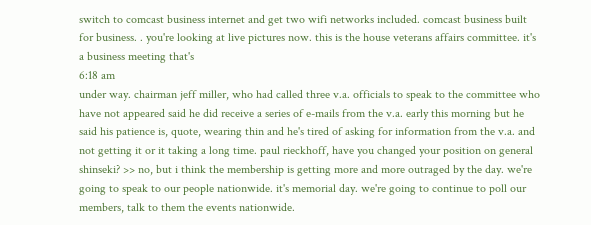switch to comcast business internet and get two wifi networks included. comcast business built for business. . you're looking at live pictures now. this is the house veterans affairs committee. it's a business meeting that's
6:18 am
under way. chairman jeff miller, who had called three v.a. officials to speak to the committee who have not appeared said he did receive a series of e-mails from the v.a. early this morning but he said his patience is, quote, wearing thin and he's tired of asking for information from the v.a. and not getting it or it taking a long time. paul rieckhoff, have you changed your position on general shinseki? >> no, but i think the membership is getting more and more outraged by the day. we're going to speak to our people nationwide. it's memorial day. we're going to continue to poll our members, talk to them the events nationwide.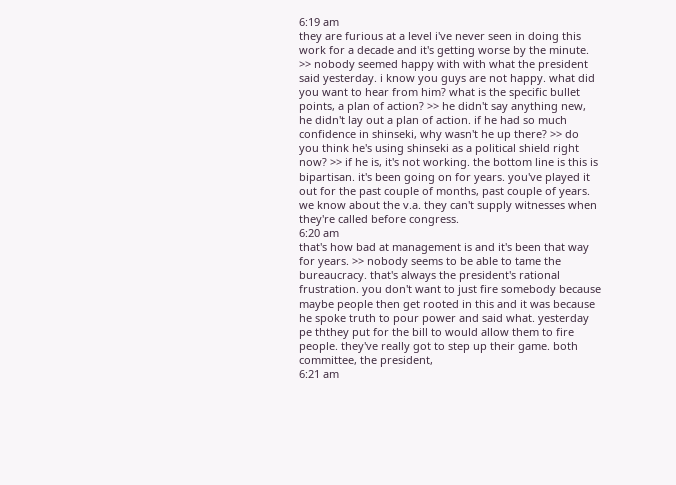6:19 am
they are furious at a level i've never seen in doing this work for a decade and it's getting worse by the minute. >> nobody seemed happy with with what the president said yesterday. i know you guys are not happy. what did you want to hear from him? what is the specific bullet points, a plan of action? >> he didn't say anything new, he didn't lay out a plan of action. if he had so much confidence in shinseki, why wasn't he up there? >> do you think he's using shinseki as a political shield right now? >> if he is, it's not working. the bottom line is this is bipartisan. it's been going on for years. you've played it out for the past couple of months, past couple of years. we know about the v.a. they can't supply witnesses when they're called before congress.
6:20 am
that's how bad at management is and it's been that way for years. >> nobody seems to be able to tame the bureaucracy. that's always the president's rational frustration. you don't want to just fire somebody because maybe people then get rooted in this and it was because he spoke truth to pour power and said what. yesterday pe ththey put for the bill to would allow them to fire people. they've really got to step up their game. both committee, the president,
6:21 am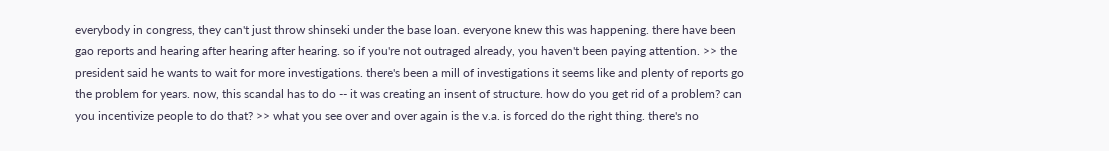everybody in congress, they can't just throw shinseki under the base loan. everyone knew this was happening. there have been gao reports and hearing after hearing after hearing. so if you're not outraged already, you haven't been paying attention. >> the president said he wants to wait for more investigations. there's been a mill of investigations it seems like and plenty of reports go the problem for years. now, this scandal has to do -- it was creating an insent of structure. how do you get rid of a problem? can you incentivize people to do that? >> what you see over and over again is the v.a. is forced do the right thing. there's no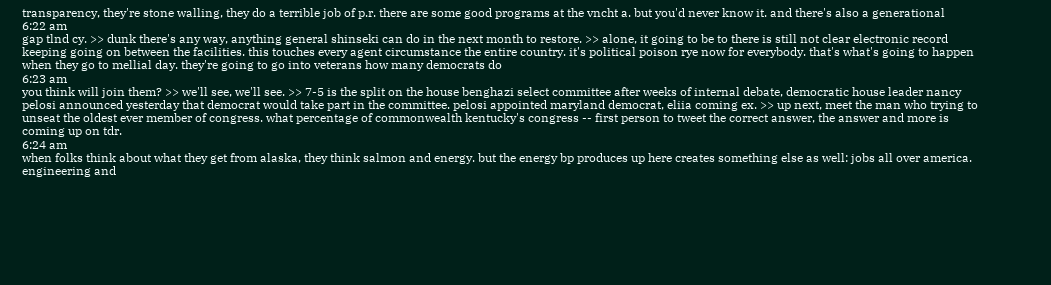transparency, they're stone walling, they do a terrible job of p.r. there are some good programs at the vncht a. but you'd never know it. and there's also a generational
6:22 am
gap tlnd cy. >> dunk there's any way, anything general shinseki can do in the next month to restore. >> alone, it going to be to there is still not clear electronic record keeping going on between the facilities. this touches every agent circumstance the entire country. it's political poison rye now for everybody. that's what's going to happen when they go to mellial day. they're going to go into veterans how many democrats do
6:23 am
you think will join them? >> we'll see, we'll see. >> 7-5 is the split on the house benghazi select committee after weeks of internal debate, democratic house leader nancy pelosi announced yesterday that democrat would take part in the committee. pelosi appointed maryland democrat, eliia coming ex. >> up next, meet the man who trying to unseat the oldest ever member of congress. what percentage of commonwealth kentucky's congress -- first person to tweet the correct answer, the answer and more is coming up on tdr.
6:24 am
when folks think about what they get from alaska, they think salmon and energy. but the energy bp produces up here creates something else as well: jobs all over america. engineering and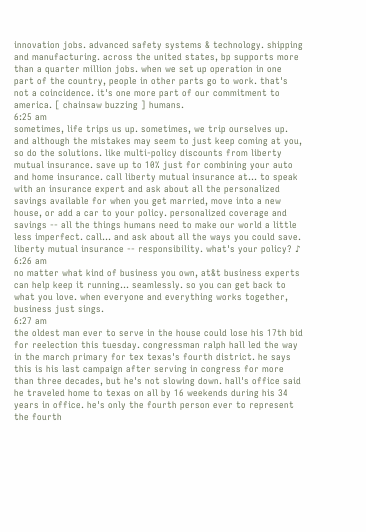innovation jobs. advanced safety systems & technology. shipping and manufacturing. across the united states, bp supports more than a quarter million jobs. when we set up operation in one part of the country, people in other parts go to work. that's not a coincidence. it's one more part of our commitment to america. [ chainsaw buzzing ] humans.
6:25 am
sometimes, life trips us up. sometimes, we trip ourselves up. and although the mistakes may seem to just keep coming at you, so do the solutions. like multi-policy discounts from liberty mutual insurance. save up to 10% just for combining your auto and home insurance. call liberty mutual insurance at... to speak with an insurance expert and ask about all the personalized savings available for when you get married, move into a new house, or add a car to your policy. personalized coverage and savings -- all the things humans need to make our world a little less imperfect. call... and ask about all the ways you could save. liberty mutual insurance -- responsibility. what's your policy? ♪
6:26 am
no matter what kind of business you own, at&t business experts can help keep it running... seamlessly. so you can get back to what you love. when everyone and everything works together, business just sings.
6:27 am
the oldest man ever to serve in the house could lose his 17th bid for reelection this tuesday. congressman ralph hall led the way in the march primary for tex texas's fourth district. he says this is his last campaign after serving in congress for more than three decades, but he's not slowing down. hall's office said he traveled home to texas on all by 16 weekends during his 34 years in office. he's only the fourth person ever to represent the fourth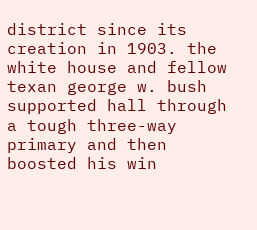district since its creation in 1903. the white house and fellow texan george w. bush supported hall through a tough three-way primary and then boosted his win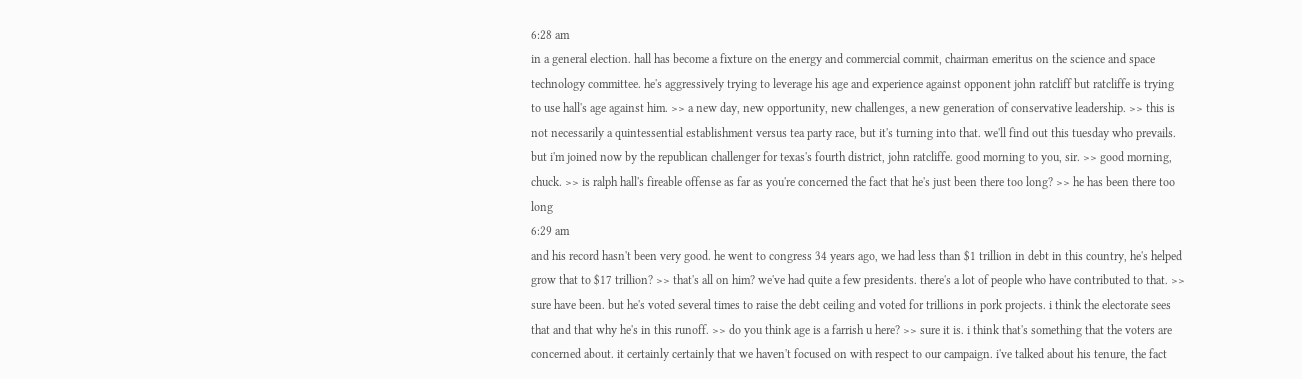6:28 am
in a general election. hall has become a fixture on the energy and commercial commit, chairman emeritus on the science and space technology committee. he's aggressively trying to leverage his age and experience against opponent john ratcliff but ratcliffe is trying to use hall's age against him. >> a new day, new opportunity, new challenges, a new generation of conservative leadership. >> this is not necessarily a quintessential establishment versus tea party race, but it's turning into that. we'll find out this tuesday who prevails. but i'm joined now by the republican challenger for texas's fourth district, john ratcliffe. good morning to you, sir. >> good morning, chuck. >> is ralph hall's fireable offense as far as you're concerned the fact that he's just been there too long? >> he has been there too long
6:29 am
and his record hasn't been very good. he went to congress 34 years ago, we had less than $1 trillion in debt in this country, he's helped grow that to $17 trillion? >> that's all on him? we've had quite a few presidents. there's a lot of people who have contributed to that. >> sure have been. but he's voted several times to raise the debt ceiling and voted for trillions in pork projects. i think the electorate sees that and that why he's in this runoff. >> do you think age is a farrish u here? >> sure it is. i think that's something that the voters are concerned about. it certainly certainly that we haven't focused on with respect to our campaign. i've talked about his tenure, the fact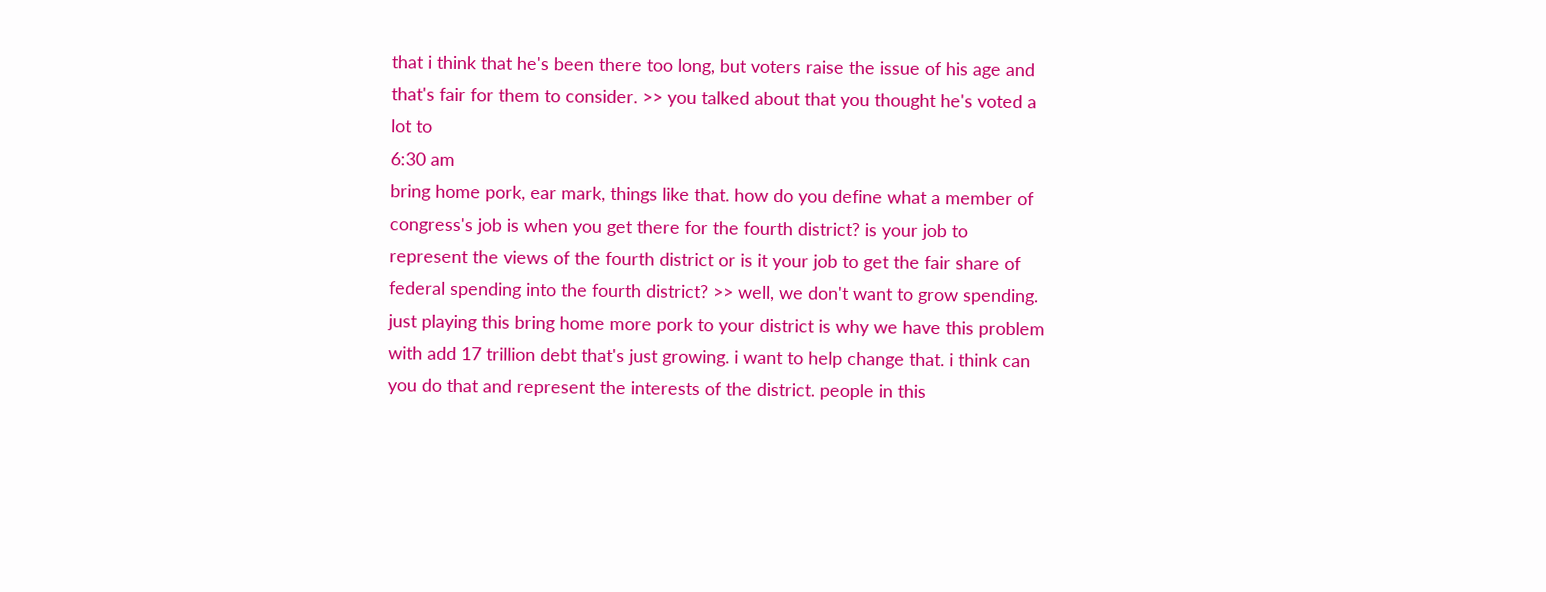that i think that he's been there too long, but voters raise the issue of his age and that's fair for them to consider. >> you talked about that you thought he's voted a lot to
6:30 am
bring home pork, ear mark, things like that. how do you define what a member of congress's job is when you get there for the fourth district? is your job to represent the views of the fourth district or is it your job to get the fair share of federal spending into the fourth district? >> well, we don't want to grow spending. just playing this bring home more pork to your district is why we have this problem with add 17 trillion debt that's just growing. i want to help change that. i think can you do that and represent the interests of the district. people in this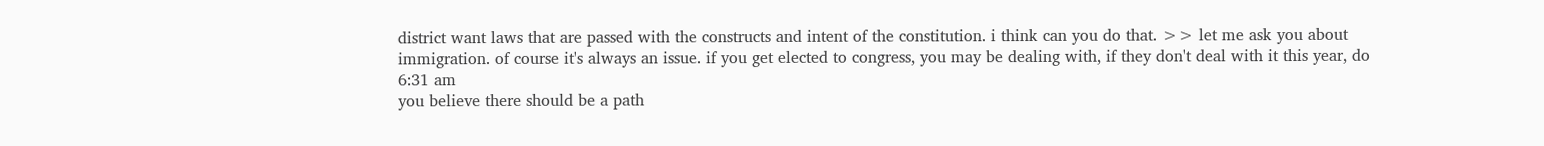district want laws that are passed with the constructs and intent of the constitution. i think can you do that. >> let me ask you about immigration. of course it's always an issue. if you get elected to congress, you may be dealing with, if they don't deal with it this year, do
6:31 am
you believe there should be a path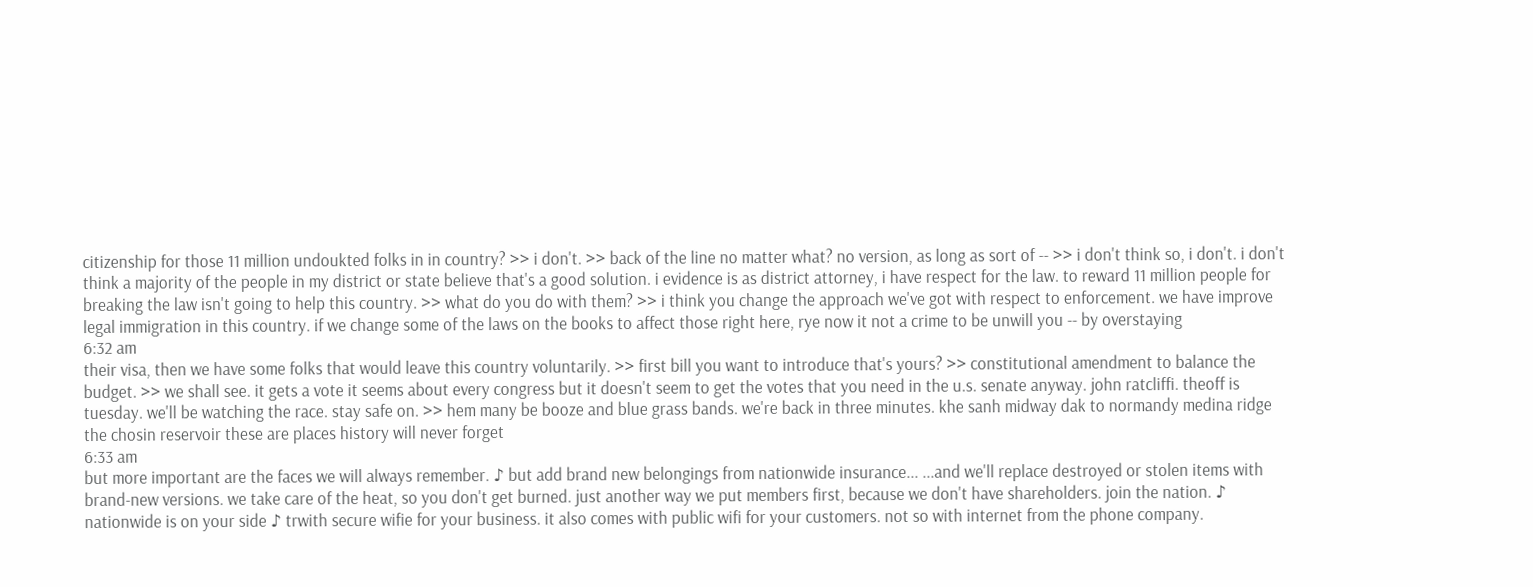citizenship for those 11 million undoukted folks in in country? >> i don't. >> back of the line no matter what? no version, as long as sort of -- >> i don't think so, i don't. i don't think a majority of the people in my district or state believe that's a good solution. i evidence is as district attorney, i have respect for the law. to reward 11 million people for breaking the law isn't going to help this country. >> what do you do with them? >> i think you change the approach we've got with respect to enforcement. we have improve legal immigration in this country. if we change some of the laws on the books to affect those right here, rye now it not a crime to be unwill you -- by overstaying
6:32 am
their visa, then we have some folks that would leave this country voluntarily. >> first bill you want to introduce that's yours? >> constitutional amendment to balance the budget. >> we shall see. it gets a vote it seems about every congress but it doesn't seem to get the votes that you need in the u.s. senate anyway. john ratcliffi. theoff is tuesday. we'll be watching the race. stay safe on. >> hem many be booze and blue grass bands. we're back in three minutes. khe sanh midway dak to normandy medina ridge the chosin reservoir these are places history will never forget
6:33 am
but more important are the faces we will always remember. ♪ but add brand new belongings from nationwide insurance... ...and we'll replace destroyed or stolen items with brand-new versions. we take care of the heat, so you don't get burned. just another way we put members first, because we don't have shareholders. join the nation. ♪ nationwide is on your side ♪ trwith secure wifie for your business. it also comes with public wifi for your customers. not so with internet from the phone company.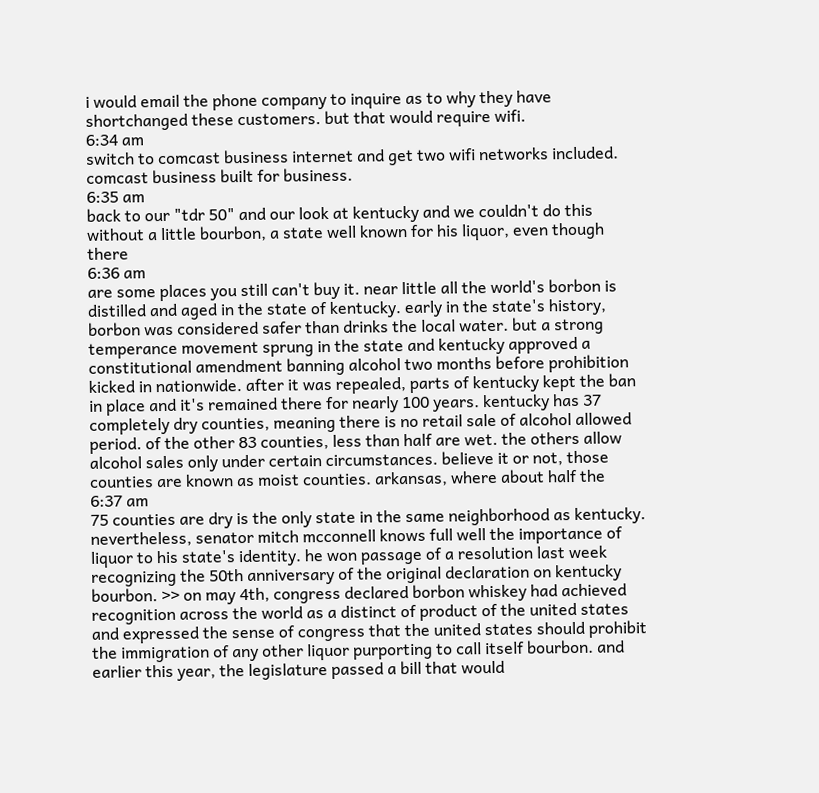i would email the phone company to inquire as to why they have shortchanged these customers. but that would require wifi.
6:34 am
switch to comcast business internet and get two wifi networks included. comcast business built for business.
6:35 am
back to our "tdr 50" and our look at kentucky and we couldn't do this without a little bourbon, a state well known for his liquor, even though there
6:36 am
are some places you still can't buy it. near little all the world's borbon is distilled and aged in the state of kentucky. early in the state's history, borbon was considered safer than drinks the local water. but a strong temperance movement sprung in the state and kentucky approved a constitutional amendment banning alcohol two months before prohibition kicked in nationwide. after it was repealed, parts of kentucky kept the ban in place and it's remained there for nearly 100 years. kentucky has 37 completely dry counties, meaning there is no retail sale of alcohol allowed period. of the other 83 counties, less than half are wet. the others allow alcohol sales only under certain circumstances. believe it or not, those counties are known as moist counties. arkansas, where about half the
6:37 am
75 counties are dry is the only state in the same neighborhood as kentucky. nevertheless, senator mitch mcconnell knows full well the importance of liquor to his state's identity. he won passage of a resolution last week recognizing the 50th anniversary of the original declaration on kentucky bourbon. >> on may 4th, congress declared borbon whiskey had achieved recognition across the world as a distinct of product of the united states and expressed the sense of congress that the united states should prohibit the immigration of any other liquor purporting to call itself bourbon. and earlier this year, the legislature passed a bill that would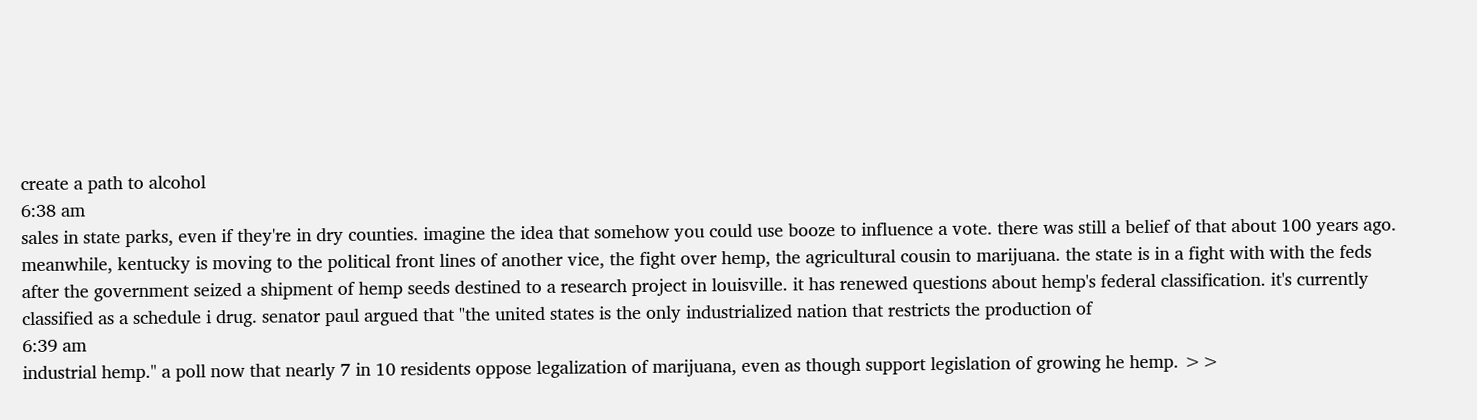create a path to alcohol
6:38 am
sales in state parks, even if they're in dry counties. imagine the idea that somehow you could use booze to influence a vote. there was still a belief of that about 100 years ago. meanwhile, kentucky is moving to the political front lines of another vice, the fight over hemp, the agricultural cousin to marijuana. the state is in a fight with with the feds after the government seized a shipment of hemp seeds destined to a research project in louisville. it has renewed questions about hemp's federal classification. it's currently classified as a schedule i drug. senator paul argued that "the united states is the only industrialized nation that restricts the production of
6:39 am
industrial hemp." a poll now that nearly 7 in 10 residents oppose legalization of marijuana, even as though support legislation of growing he hemp. >>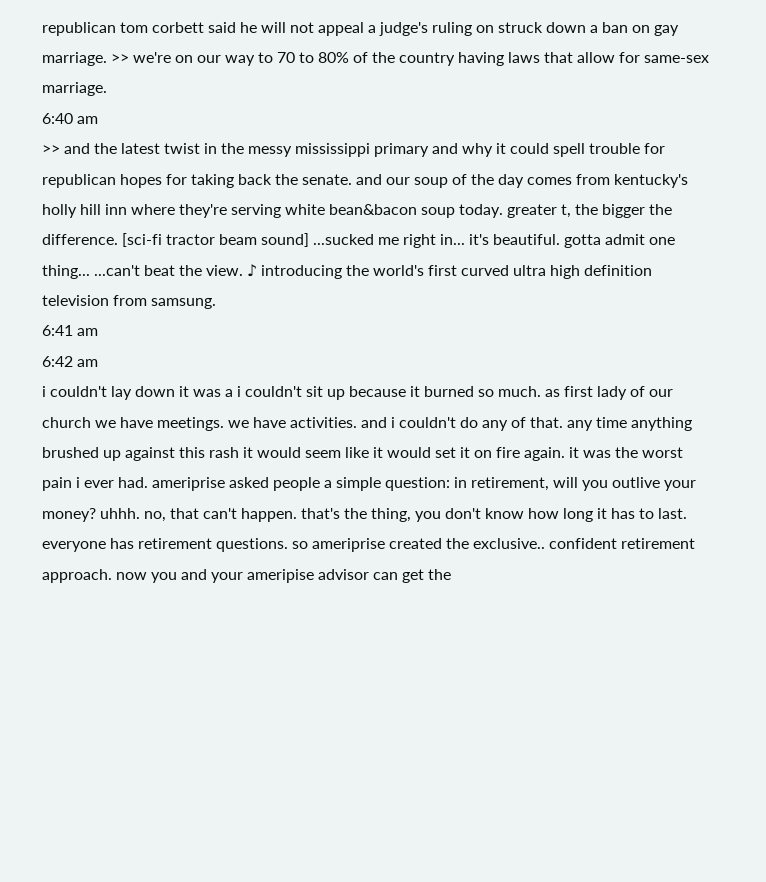republican tom corbett said he will not appeal a judge's ruling on struck down a ban on gay marriage. >> we're on our way to 70 to 80% of the country having laws that allow for same-sex marriage.
6:40 am
>> and the latest twist in the messy mississippi primary and why it could spell trouble for republican hopes for taking back the senate. and our soup of the day comes from kentucky's holly hill inn where they're serving white bean&bacon soup today. greater t, the bigger the difference. [sci-fi tractor beam sound] ...sucked me right in... it's beautiful. gotta admit one thing... ...can't beat the view. ♪ introducing the world's first curved ultra high definition television from samsung.
6:41 am
6:42 am
i couldn't lay down it was a i couldn't sit up because it burned so much. as first lady of our church we have meetings. we have activities. and i couldn't do any of that. any time anything brushed up against this rash it would seem like it would set it on fire again. it was the worst pain i ever had. ameriprise asked people a simple question: in retirement, will you outlive your money? uhhh. no, that can't happen. that's the thing, you don't know how long it has to last. everyone has retirement questions. so ameriprise created the exclusive.. confident retirement approach. now you and your ameripise advisor can get the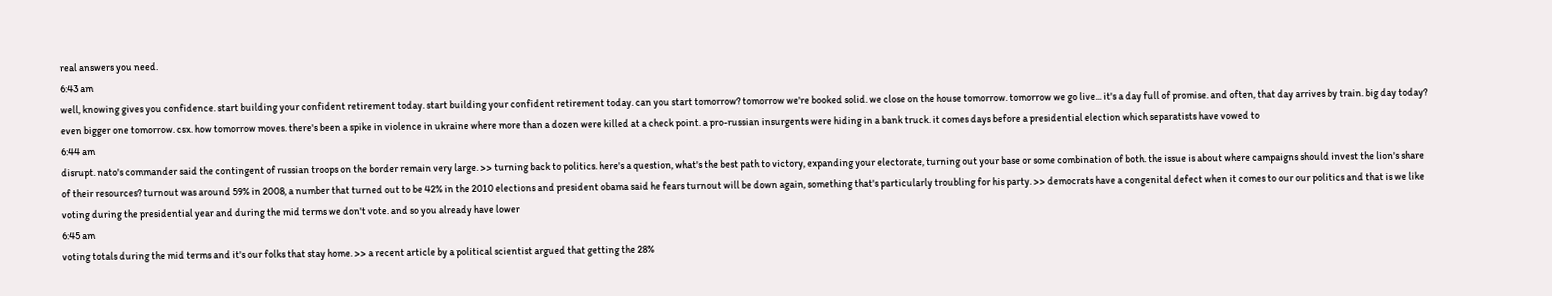real answers you need.
6:43 am
well, knowing gives you confidence. start building your confident retirement today. start building your confident retirement today. can you start tomorrow? tomorrow we're booked solid. we close on the house tomorrow. tomorrow we go live... it's a day full of promise. and often, that day arrives by train. big day today? even bigger one tomorrow. csx. how tomorrow moves. there's been a spike in violence in ukraine where more than a dozen were killed at a check point. a pro-russian insurgents were hiding in a bank truck. it comes days before a presidential election which separatists have vowed to
6:44 am
disrupt. nato's commander said the contingent of russian troops on the border remain very large. >> turning back to politics. here's a question, what's the best path to victory, expanding your electorate, turning out your base or some combination of both. the issue is about where campaigns should invest the lion's share of their resources? turnout was around 59% in 2008, a number that turned out to be 42% in the 2010 elections and president obama said he fears turnout will be down again, something that's particularly troubling for his party. >> democrats have a congenital defect when it comes to our our politics and that is we like voting during the presidential year and during the mid terms we don't vote. and so you already have lower
6:45 am
voting totals during the mid terms and it's our folks that stay home. >> a recent article by a political scientist argued that getting the 28%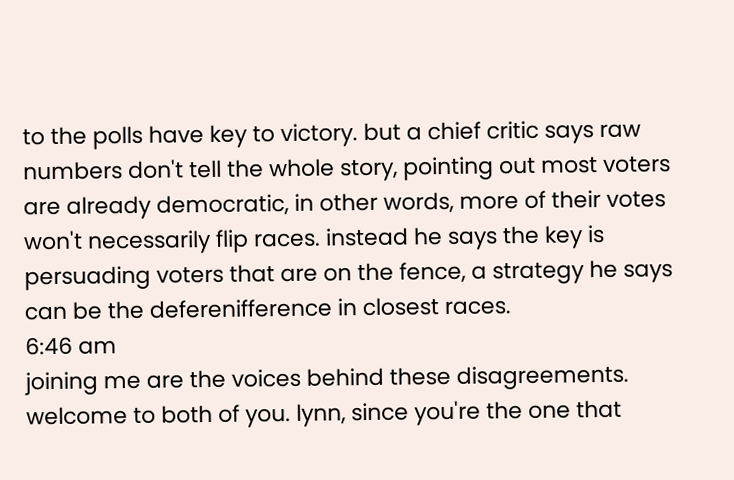to the polls have key to victory. but a chief critic says raw numbers don't tell the whole story, pointing out most voters are already democratic, in other words, more of their votes won't necessarily flip races. instead he says the key is persuading voters that are on the fence, a strategy he says can be the deferenifference in closest races.
6:46 am
joining me are the voices behind these disagreements. welcome to both of you. lynn, since you're the one that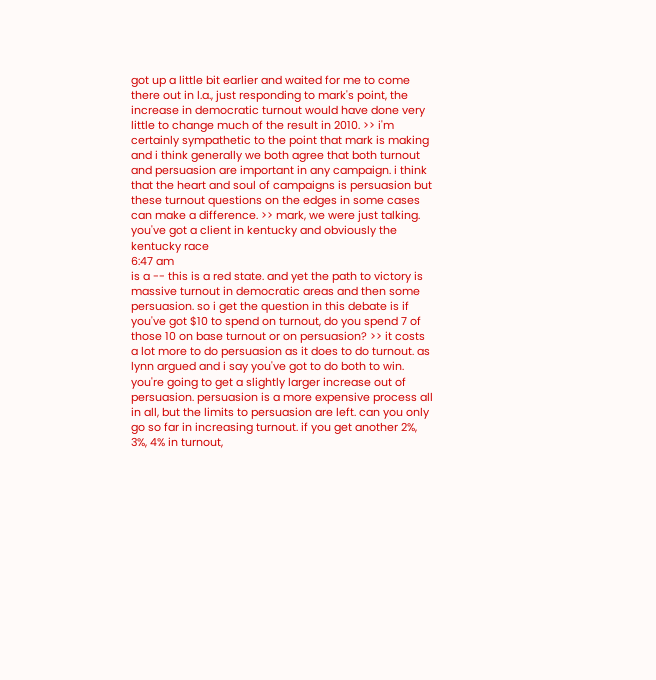got up a little bit earlier and waited for me to come there out in l.a., just responding to mark's point, the increase in democratic turnout would have done very little to change much of the result in 2010. >> i'm certainly sympathetic to the point that mark is making and i think generally we both agree that both turnout and persuasion are important in any campaign. i think that the heart and soul of campaigns is persuasion but these turnout questions on the edges in some cases can make a difference. >> mark, we were just talking. you've got a client in kentucky and obviously the kentucky race
6:47 am
is a -- this is a red state. and yet the path to victory is massive turnout in democratic areas and then some persuasion. so i get the question in this debate is if you've got $10 to spend on turnout, do you spend 7 of those 10 on base turnout or on persuasion? >> it costs a lot more to do persuasion as it does to do turnout. as lynn argued and i say you've got to do both to win. you're going to get a slightly larger increase out of persuasion. persuasion is a more expensive process all in all, but the limits to persuasion are left. can you only go so far in increasing turnout. if you get another 2%, 3%, 4% in turnout,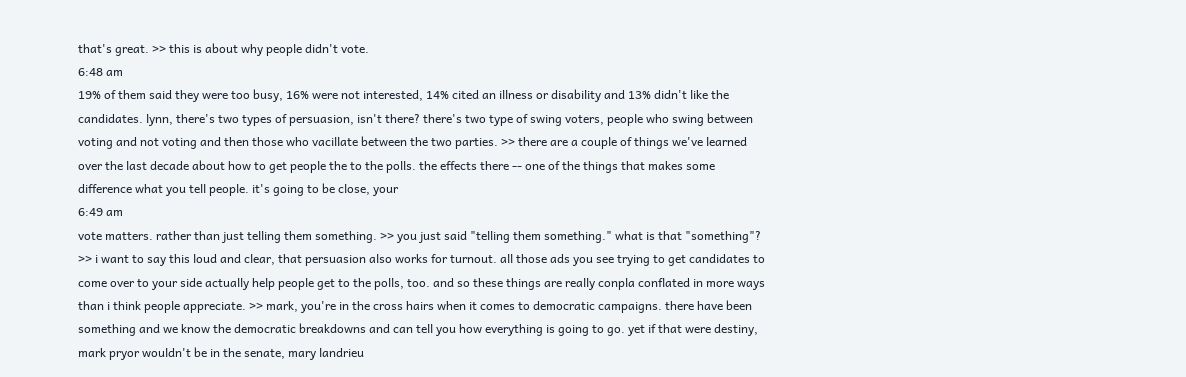that's great. >> this is about why people didn't vote.
6:48 am
19% of them said they were too busy, 16% were not interested, 14% cited an illness or disability and 13% didn't like the candidates. lynn, there's two types of persuasion, isn't there? there's two type of swing voters, people who swing between voting and not voting and then those who vacillate between the two parties. >> there are a couple of things we've learned over the last decade about how to get people the to the polls. the effects there -- one of the things that makes some difference what you tell people. it's going to be close, your
6:49 am
vote matters. rather than just telling them something. >> you just said "telling them something." what is that "something"? >> i want to say this loud and clear, that persuasion also works for turnout. all those ads you see trying to get candidates to come over to your side actually help people get to the polls, too. and so these things are really conpla conflated in more ways than i think people appreciate. >> mark, you're in the cross hairs when it comes to democratic campaigns. there have been something and we know the democratic breakdowns and can tell you how everything is going to go. yet if that were destiny, mark pryor wouldn't be in the senate, mary landrieu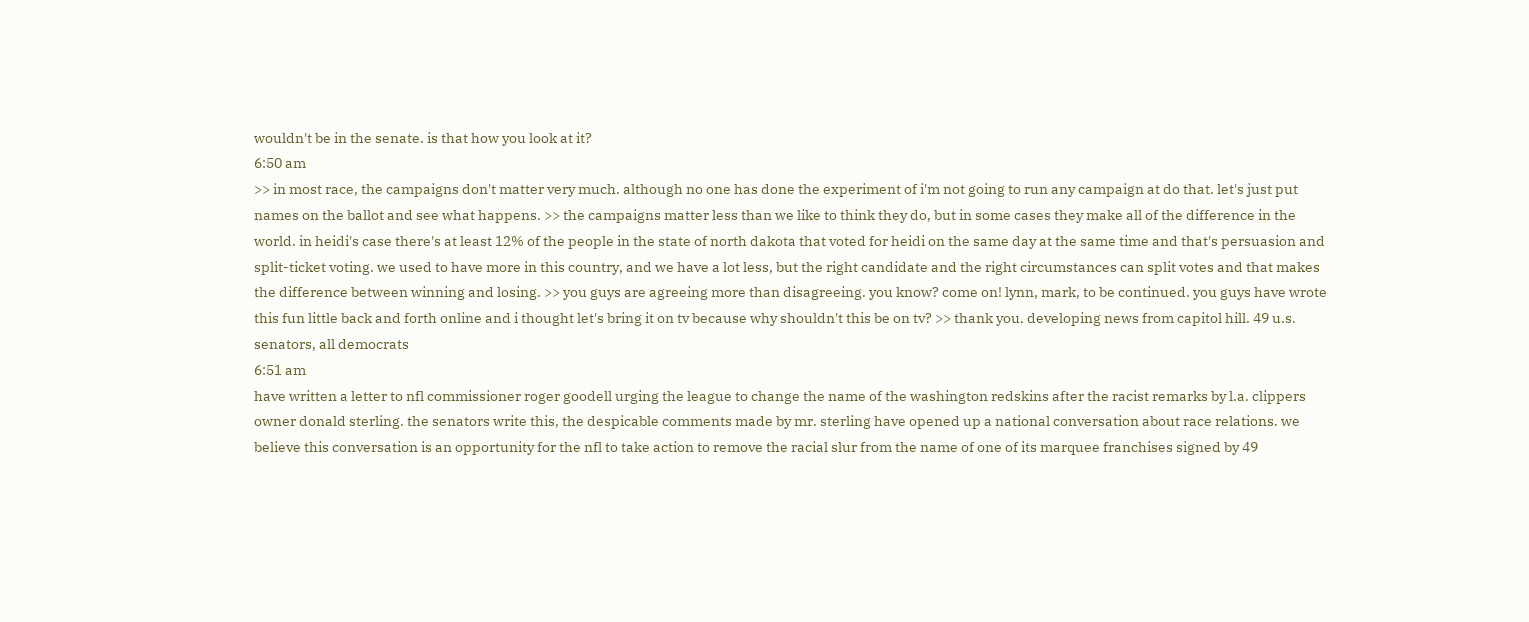wouldn't be in the senate. is that how you look at it?
6:50 am
>> in most race, the campaigns don't matter very much. although no one has done the experiment of i'm not going to run any campaign at do that. let's just put names on the ballot and see what happens. >> the campaigns matter less than we like to think they do, but in some cases they make all of the difference in the world. in heidi's case there's at least 12% of the people in the state of north dakota that voted for heidi on the same day at the same time and that's persuasion and split-ticket voting. we used to have more in this country, and we have a lot less, but the right candidate and the right circumstances can split votes and that makes the difference between winning and losing. >> you guys are agreeing more than disagreeing. you know? come on! lynn, mark, to be continued. you guys have wrote this fun little back and forth online and i thought let's bring it on tv because why shouldn't this be on tv? >> thank you. developing news from capitol hill. 49 u.s. senators, all democrats
6:51 am
have written a letter to nfl commissioner roger goodell urging the league to change the name of the washington redskins after the racist remarks by l.a. clippers owner donald sterling. the senators write this, the despicable comments made by mr. sterling have opened up a national conversation about race relations. we believe this conversation is an opportunity for the nfl to take action to remove the racial slur from the name of one of its marquee franchises signed by 49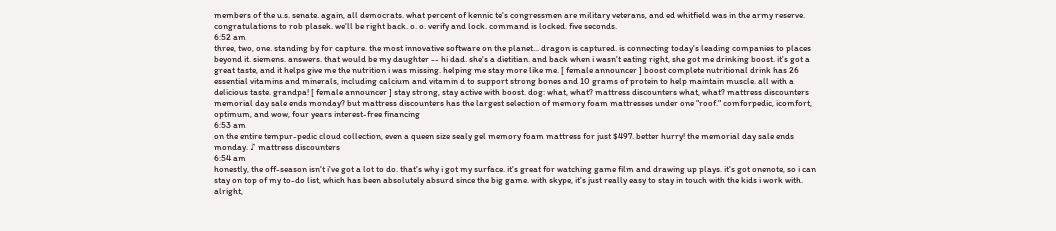members of the u.s. senate. again, all democrats. what percent of kennic te's congressmen are military veterans, and ed whitfield was in the army reserve. congratulations to rob plasek. we'll be right back. o. o. verify and lock. command is locked. five seconds.
6:52 am
three, two, one. standing by for capture. the most innovative software on the planet... dragon is captured. is connecting today's leading companies to places beyond it. siemens. answers. that would be my daughter -- hi dad. she's a dietitian. and back when i wasn't eating right, she got me drinking boost. it's got a great taste, and it helps give me the nutrition i was missing. helping me stay more like me. [ female announcer ] boost complete nutritional drink has 26 essential vitamins and minerals, including calcium and vitamin d to support strong bones and 10 grams of protein to help maintain muscle. all with a delicious taste. grandpa! [ female announcer ] stay strong, stay active with boost. dog: what, what? mattress discounters what, what? mattress discounters memorial day sale ends monday? but mattress discounters has the largest selection of memory foam mattresses under one "roof." comforpedic, icomfort, optimum, and wow, four years interest-free financing
6:53 am
on the entire tempur-pedic cloud collection, even a queen size sealy gel memory foam mattress for just $497. better hurry! the memorial day sale ends monday. ♪ mattress discounters
6:54 am
honestly, the off-season isn't i've got a lot to do. that's why i got my surface. it's great for watching game film and drawing up plays. it's got onenote, so i can stay on top of my to-do list, which has been absolutely absurd since the big game. with skype, it's just really easy to stay in touch with the kids i work with. alright,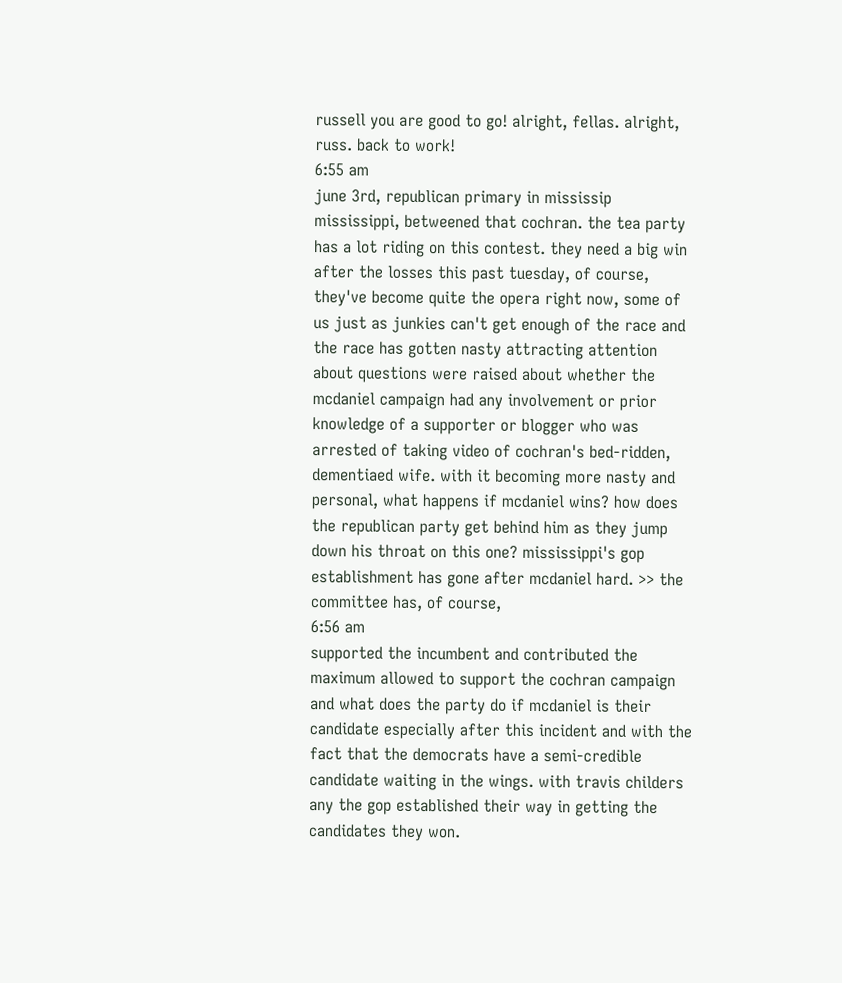russell you are good to go! alright, fellas. alright, russ. back to work!
6:55 am
june 3rd, republican primary in mississip mississippi, betweened that cochran. the tea party has a lot riding on this contest. they need a big win after the losses this past tuesday, of course, they've become quite the opera right now, some of us just as junkies can't get enough of the race and the race has gotten nasty attracting attention about questions were raised about whether the mcdaniel campaign had any involvement or prior knowledge of a supporter or blogger who was arrested of taking video of cochran's bed-ridden, dementiaed wife. with it becoming more nasty and personal, what happens if mcdaniel wins? how does the republican party get behind him as they jump down his throat on this one? mississippi's gop establishment has gone after mcdaniel hard. >> the committee has, of course,
6:56 am
supported the incumbent and contributed the maximum allowed to support the cochran campaign and what does the party do if mcdaniel is their candidate especially after this incident and with the fact that the democrats have a semi-credible candidate waiting in the wings. with travis childers any the gop established their way in getting the candidates they won.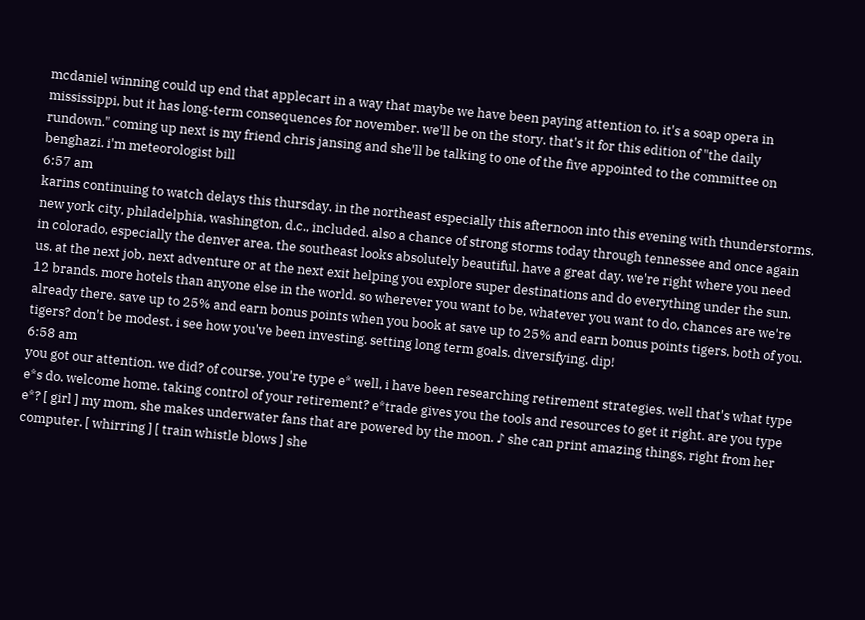mcdaniel winning could up end that applecart in a way that maybe we have been paying attention to. it's a soap opera in mississippi, but it has long-term consequences for november. we'll be on the story. that's it for this edition of "the daily rundown." coming up next is my friend chris jansing and she'll be talking to one of the five appointed to the committee on benghazi. i'm meteorologist bill
6:57 am
karins continuing to watch delays this thursday. in the northeast especially this afternoon into this evening with thunderstorms. new york city, philadelphia, washington, d.c., included. also a chance of strong storms today through tennessee and once again in colorado, especially the denver area. the southeast looks absolutely beautiful. have a great day. we're right where you need us. at the next job, next adventure or at the next exit helping you explore super destinations and do everything under the sun. 12 brands. more hotels than anyone else in the world. so wherever you want to be, whatever you want to do, chances are we're already there. save up to 25% and earn bonus points when you book at save up to 25% and earn bonus points tigers, both of you. tigers? don't be modest. i see how you've been investing. setting long term goals. diversifying. dip!
6:58 am
you got our attention. we did? of course. you're type e* well, i have been researching retirement strategies. well that's what type e*s do. welcome home. taking control of your retirement? e*trade gives you the tools and resources to get it right. are you type e*? [ girl ] my mom, she makes underwater fans that are powered by the moon. ♪ she can print amazing things, right from her computer. [ whirring ] [ train whistle blows ] she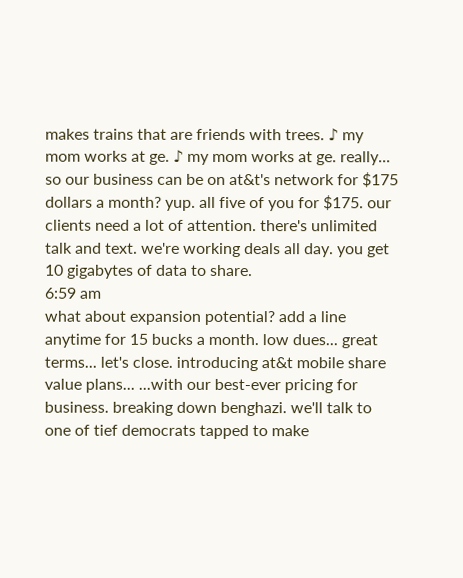makes trains that are friends with trees. ♪ my mom works at ge. ♪ my mom works at ge. really... so our business can be on at&t's network for $175 dollars a month? yup. all five of you for $175. our clients need a lot of attention. there's unlimited talk and text. we're working deals all day. you get 10 gigabytes of data to share.
6:59 am
what about expansion potential? add a line anytime for 15 bucks a month. low dues... great terms... let's close. introducing at&t mobile share value plans... ...with our best-ever pricing for business. breaking down benghazi. we'll talk to one of tief democrats tapped to make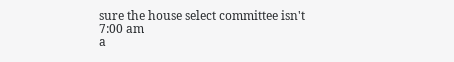sure the house select committee isn't
7:00 am
a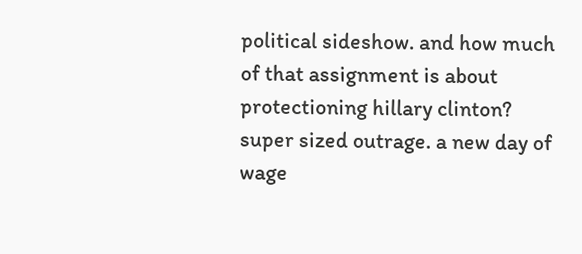political sideshow. and how much of that assignment is about protectioning hillary clinton? super sized outrage. a new day of wage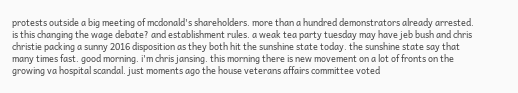protests outside a big meeting of mcdonald's shareholders. more than a hundred demonstrators already arrested. is this changing the wage debate? and establishment rules. a weak tea party tuesday may have jeb bush and chris christie packing a sunny 2016 disposition as they both hit the sunshine state today. the sunshine state say that many times fast. good morning. i'm chris jansing. this morning there is new movement on a lot of fronts on the growing va hospital scandal. just moments ago the house veterans affairs committee voted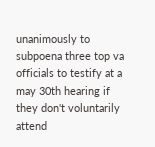unanimously to subpoena three top va officials to testify at a may 30th hearing if they don't voluntarily attend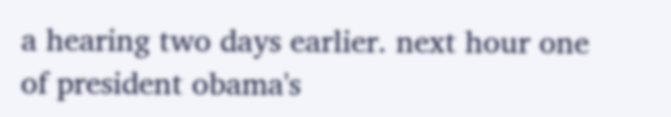a hearing two days earlier. next hour one of president obama's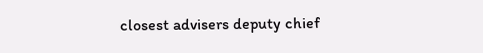closest advisers deputy chief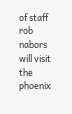of staff rob nabors will visit the phoenix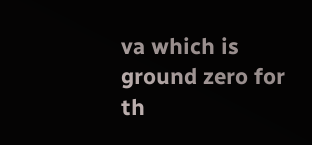va which is ground zero for th